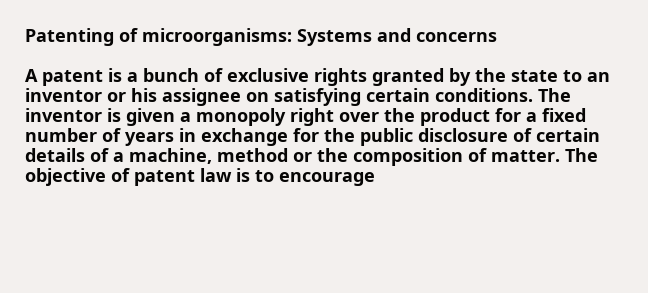Patenting of microorganisms: Systems and concerns

A patent is a bunch of exclusive rights granted by the state to an inventor or his assignee on satisfying certain conditions. The inventor is given a monopoly right over the product for a fixed number of years in exchange for the public disclosure of certain details of a machine, method or the composition of matter. The objective of patent law is to encourage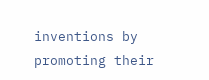inventions by promoting their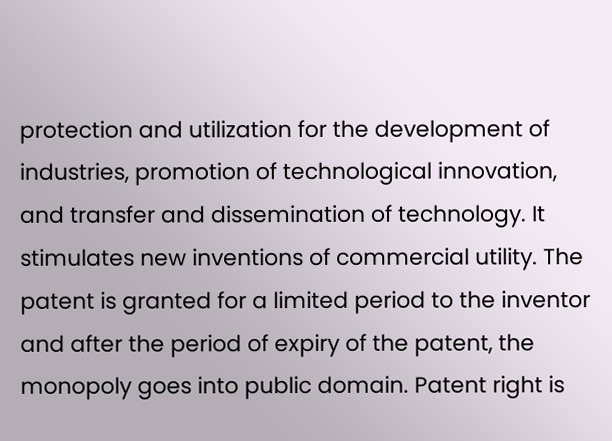protection and utilization for the development of industries, promotion of technological innovation, and transfer and dissemination of technology. It stimulates new inventions of commercial utility. The patent is granted for a limited period to the inventor and after the period of expiry of the patent, the monopoly goes into public domain. Patent right is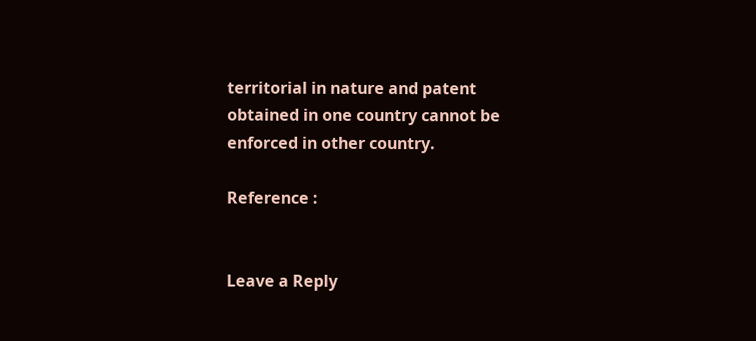territorial in nature and patent obtained in one country cannot be enforced in other country.

Reference :


Leave a Reply